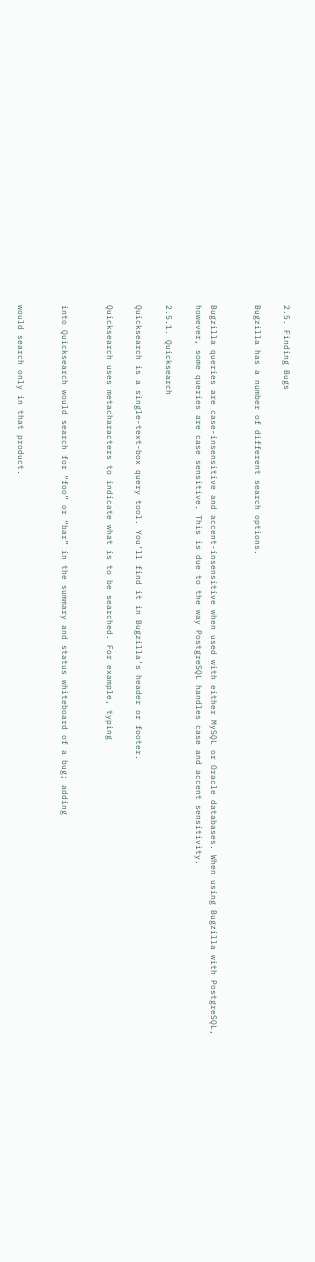2.5. Finding Bugs

Bugzilla has a number of different search options.


Bugzilla queries are case-insensitive and accent-insensitive when used with either MySQL or Oracle databases. When using Bugzilla with PostgreSQL, however, some queries are case sensitive. This is due to the way PostgreSQL handles case and accent sensitivity.

2.5.1. Quicksearch

Quicksearch is a single-text-box query tool. You’ll find it in Bugzilla’s header or footer.

Quicksearch uses metacharacters to indicate what is to be searched. For example, typing


into Quicksearch would search for “foo” or “bar” in the summary and status whiteboard of a bug; adding


would search only in that product.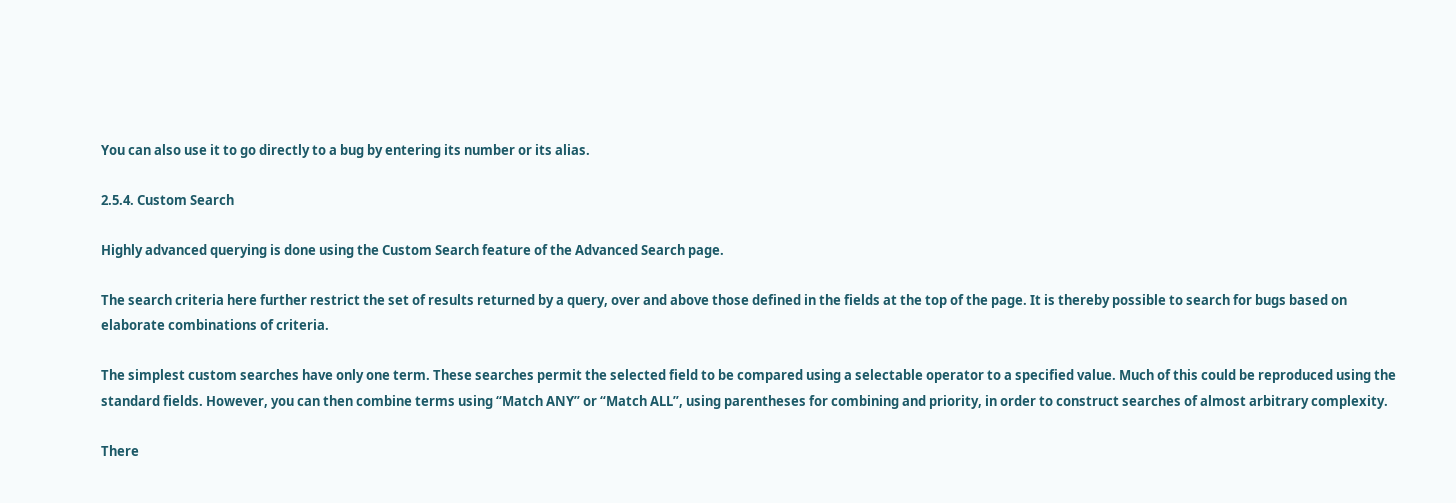You can also use it to go directly to a bug by entering its number or its alias.

2.5.4. Custom Search

Highly advanced querying is done using the Custom Search feature of the Advanced Search page.

The search criteria here further restrict the set of results returned by a query, over and above those defined in the fields at the top of the page. It is thereby possible to search for bugs based on elaborate combinations of criteria.

The simplest custom searches have only one term. These searches permit the selected field to be compared using a selectable operator to a specified value. Much of this could be reproduced using the standard fields. However, you can then combine terms using “Match ANY” or “Match ALL”, using parentheses for combining and priority, in order to construct searches of almost arbitrary complexity.

There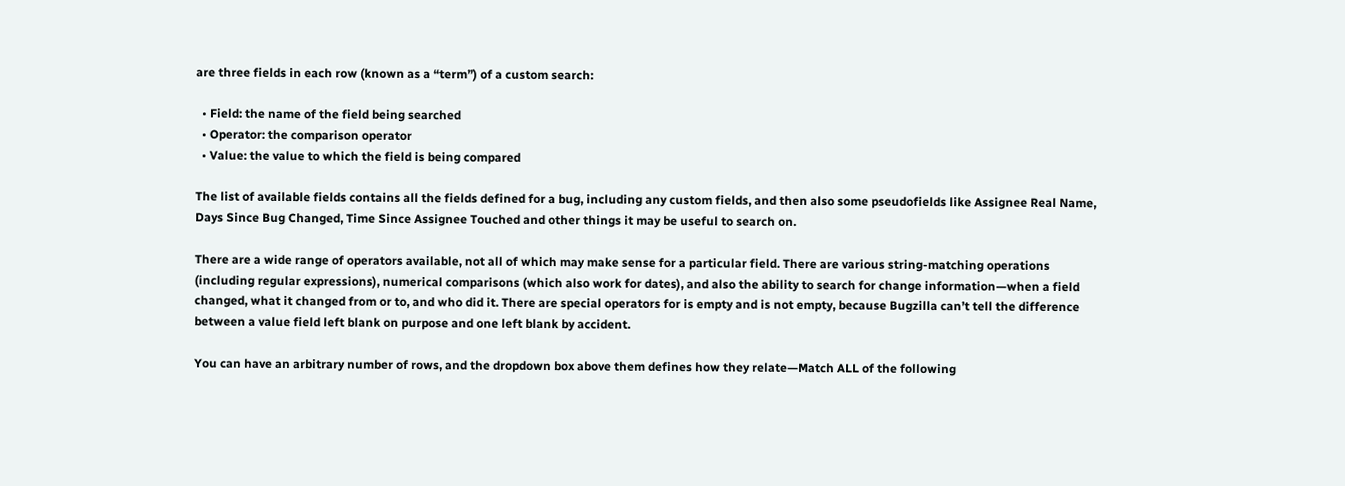are three fields in each row (known as a “term”) of a custom search:

  • Field: the name of the field being searched
  • Operator: the comparison operator
  • Value: the value to which the field is being compared

The list of available fields contains all the fields defined for a bug, including any custom fields, and then also some pseudofields like Assignee Real Name, Days Since Bug Changed, Time Since Assignee Touched and other things it may be useful to search on.

There are a wide range of operators available, not all of which may make sense for a particular field. There are various string-matching operations (including regular expressions), numerical comparisons (which also work for dates), and also the ability to search for change information—when a field changed, what it changed from or to, and who did it. There are special operators for is empty and is not empty, because Bugzilla can’t tell the difference between a value field left blank on purpose and one left blank by accident.

You can have an arbitrary number of rows, and the dropdown box above them defines how they relate—Match ALL of the following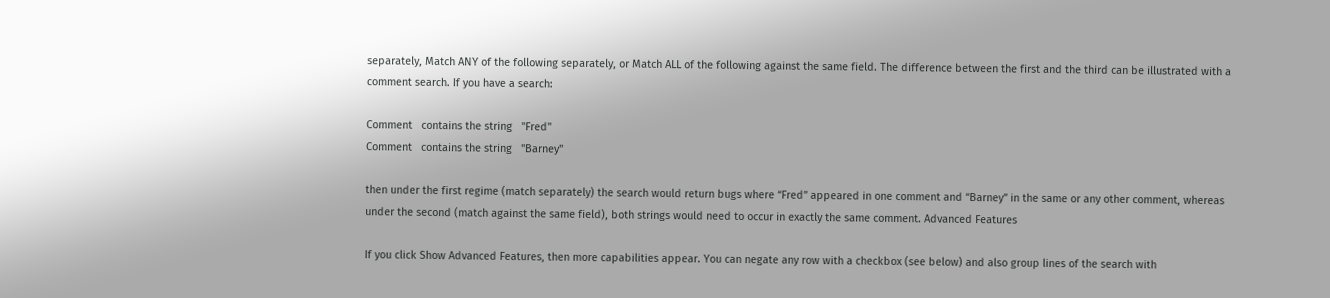separately, Match ANY of the following separately, or Match ALL of the following against the same field. The difference between the first and the third can be illustrated with a comment search. If you have a search:

Comment   contains the string   "Fred"
Comment   contains the string   "Barney"

then under the first regime (match separately) the search would return bugs where “Fred” appeared in one comment and “Barney” in the same or any other comment, whereas under the second (match against the same field), both strings would need to occur in exactly the same comment. Advanced Features

If you click Show Advanced Features, then more capabilities appear. You can negate any row with a checkbox (see below) and also group lines of the search with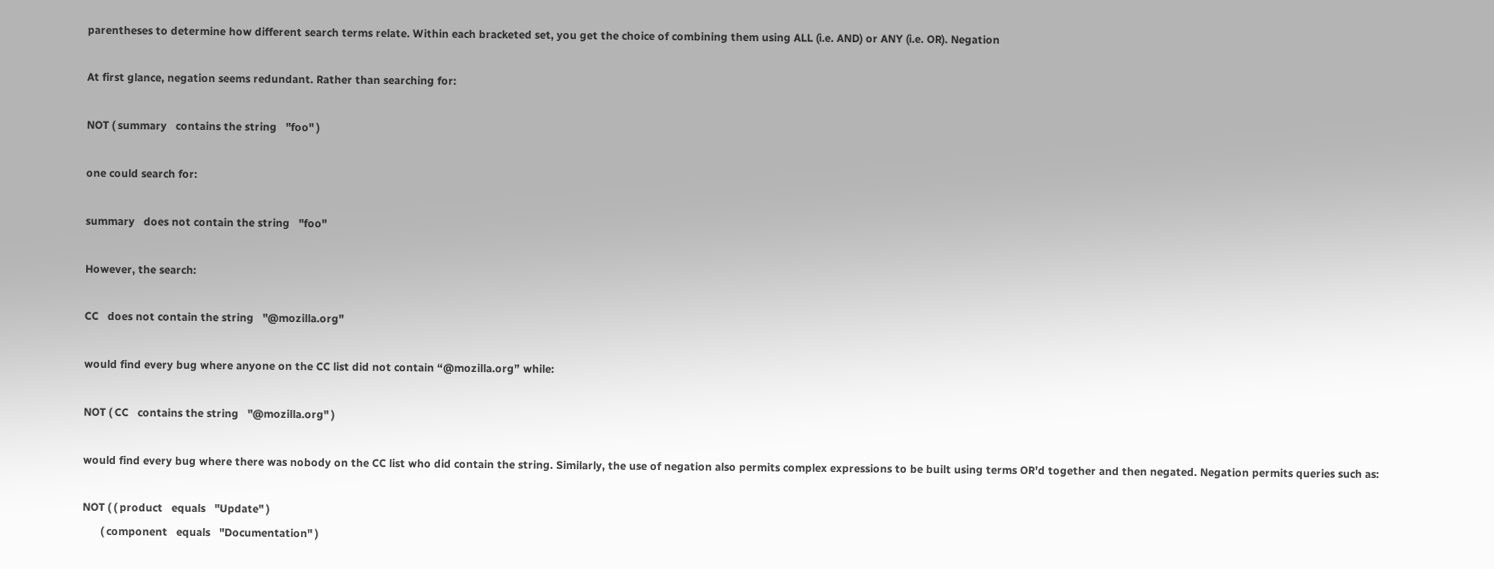parentheses to determine how different search terms relate. Within each bracketed set, you get the choice of combining them using ALL (i.e. AND) or ANY (i.e. OR). Negation

At first glance, negation seems redundant. Rather than searching for:

NOT ( summary   contains the string   "foo" )

one could search for:

summary   does not contain the string   "foo"

However, the search:

CC   does not contain the string   "@mozilla.org"

would find every bug where anyone on the CC list did not contain “@mozilla.org” while:

NOT ( CC   contains the string   "@mozilla.org" )

would find every bug where there was nobody on the CC list who did contain the string. Similarly, the use of negation also permits complex expressions to be built using terms OR’d together and then negated. Negation permits queries such as:

NOT ( ( product   equals   "Update" )
      ( component   equals   "Documentation" )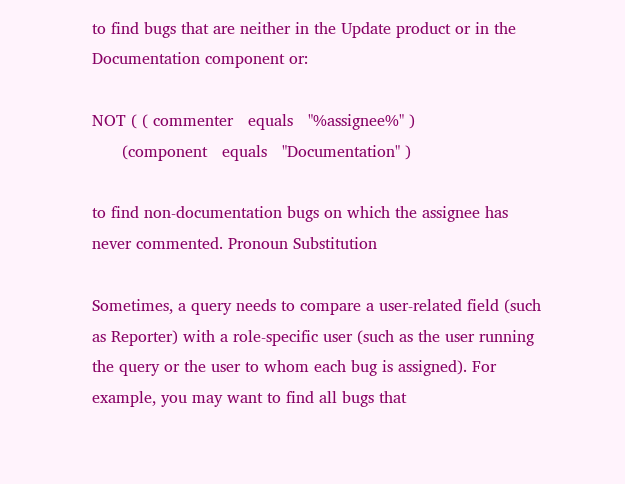to find bugs that are neither in the Update product or in the Documentation component or:

NOT ( ( commenter   equals   "%assignee%" )
      (component   equals   "Documentation" )

to find non-documentation bugs on which the assignee has never commented. Pronoun Substitution

Sometimes, a query needs to compare a user-related field (such as Reporter) with a role-specific user (such as the user running the query or the user to whom each bug is assigned). For example, you may want to find all bugs that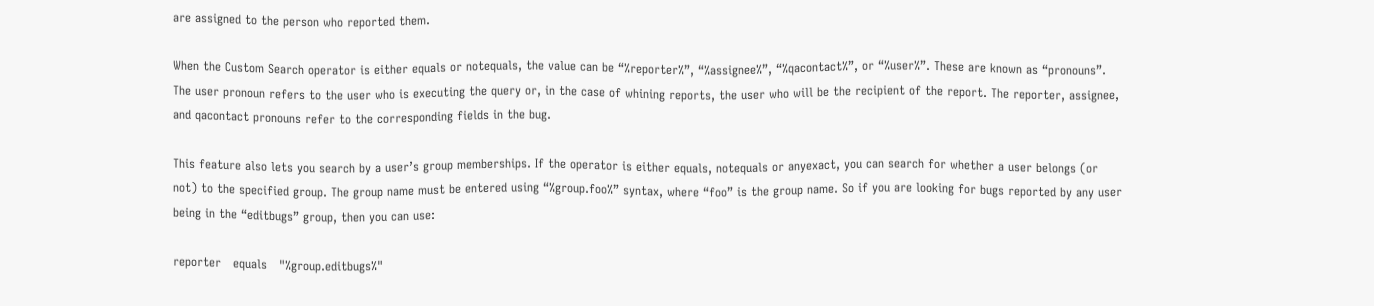are assigned to the person who reported them.

When the Custom Search operator is either equals or notequals, the value can be “%reporter%”, “%assignee%”, “%qacontact%”, or “%user%”. These are known as “pronouns”. The user pronoun refers to the user who is executing the query or, in the case of whining reports, the user who will be the recipient of the report. The reporter, assignee, and qacontact pronouns refer to the corresponding fields in the bug.

This feature also lets you search by a user’s group memberships. If the operator is either equals, notequals or anyexact, you can search for whether a user belongs (or not) to the specified group. The group name must be entered using “%group.foo%” syntax, where “foo” is the group name. So if you are looking for bugs reported by any user being in the “editbugs” group, then you can use:

reporter   equals   "%group.editbugs%"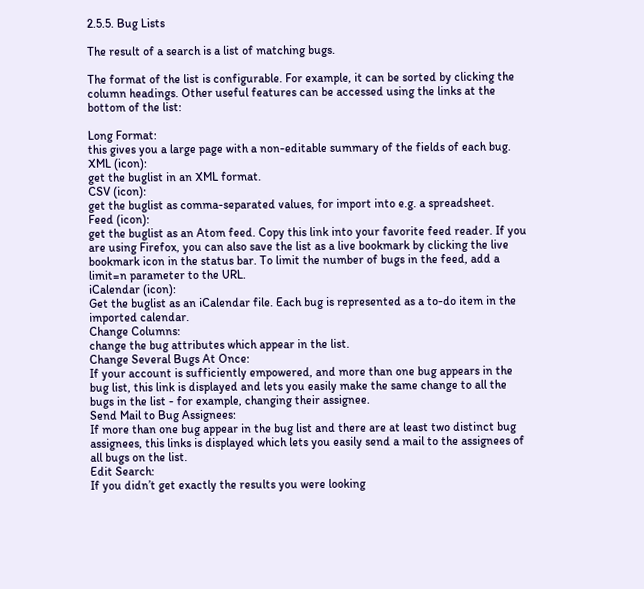2.5.5. Bug Lists

The result of a search is a list of matching bugs.

The format of the list is configurable. For example, it can be sorted by clicking the column headings. Other useful features can be accessed using the links at the bottom of the list:

Long Format:
this gives you a large page with a non-editable summary of the fields of each bug.
XML (icon):
get the buglist in an XML format.
CSV (icon):
get the buglist as comma-separated values, for import into e.g. a spreadsheet.
Feed (icon):
get the buglist as an Atom feed. Copy this link into your favorite feed reader. If you are using Firefox, you can also save the list as a live bookmark by clicking the live bookmark icon in the status bar. To limit the number of bugs in the feed, add a limit=n parameter to the URL.
iCalendar (icon):
Get the buglist as an iCalendar file. Each bug is represented as a to-do item in the imported calendar.
Change Columns:
change the bug attributes which appear in the list.
Change Several Bugs At Once:
If your account is sufficiently empowered, and more than one bug appears in the bug list, this link is displayed and lets you easily make the same change to all the bugs in the list - for example, changing their assignee.
Send Mail to Bug Assignees:
If more than one bug appear in the bug list and there are at least two distinct bug assignees, this links is displayed which lets you easily send a mail to the assignees of all bugs on the list.
Edit Search:
If you didn’t get exactly the results you were looking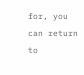for, you can return to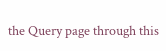the Query page through this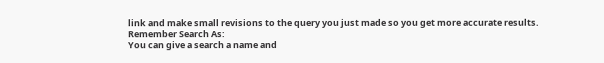link and make small revisions to the query you just made so you get more accurate results.
Remember Search As:
You can give a search a name and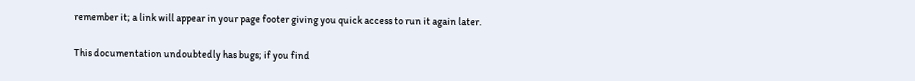remember it; a link will appear in your page footer giving you quick access to run it again later.

This documentation undoubtedly has bugs; if you find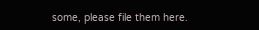some, please file them here.